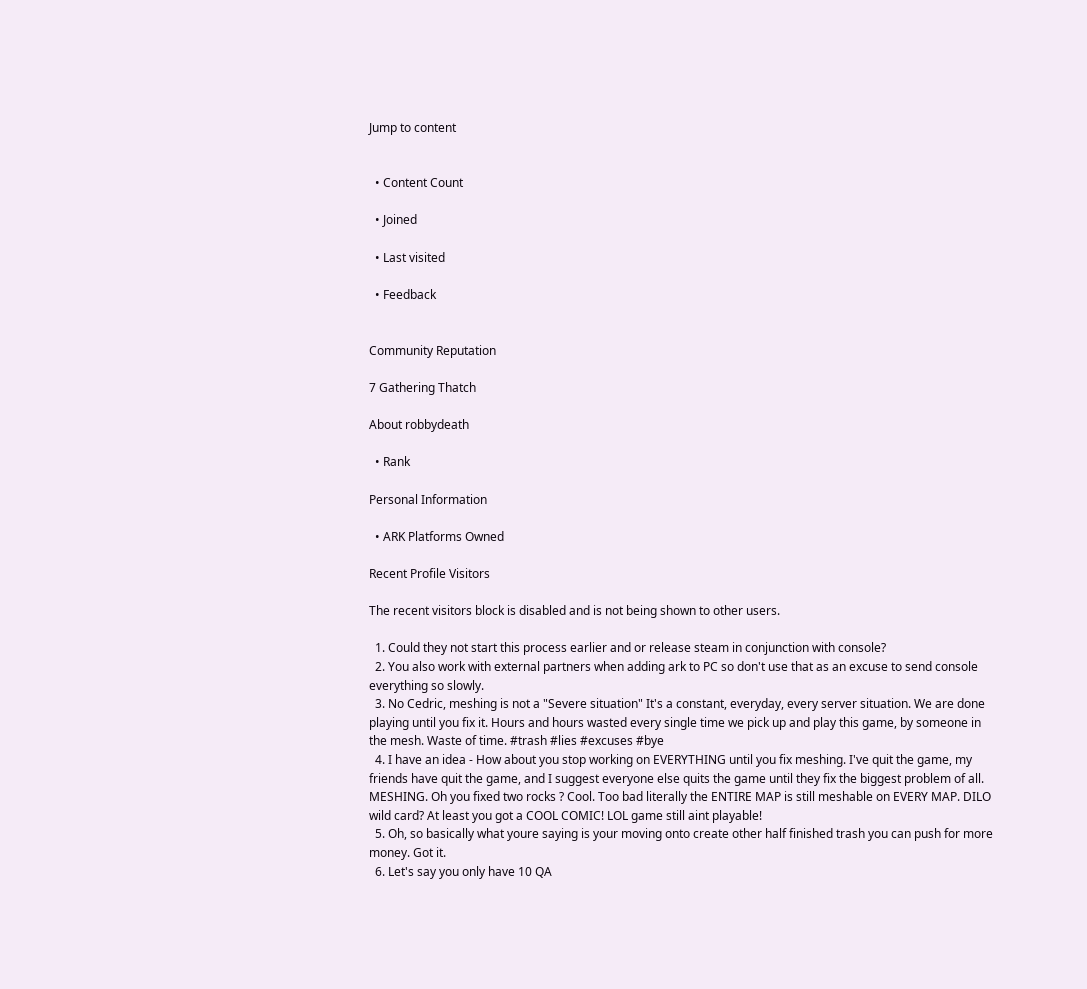Jump to content


  • Content Count

  • Joined

  • Last visited

  • Feedback


Community Reputation

7 Gathering Thatch

About robbydeath

  • Rank

Personal Information

  • ARK Platforms Owned

Recent Profile Visitors

The recent visitors block is disabled and is not being shown to other users.

  1. Could they not start this process earlier and or release steam in conjunction with console?
  2. You also work with external partners when adding ark to PC so don't use that as an excuse to send console everything so slowly.
  3. No Cedric, meshing is not a "Severe situation" It's a constant, everyday, every server situation. We are done playing until you fix it. Hours and hours wasted every single time we pick up and play this game, by someone in the mesh. Waste of time. #trash #lies #excuses #bye
  4. I have an idea - How about you stop working on EVERYTHING until you fix meshing. I've quit the game, my friends have quit the game, and I suggest everyone else quits the game until they fix the biggest problem of all. MESHING. Oh you fixed two rocks ? Cool. Too bad literally the ENTIRE MAP is still meshable on EVERY MAP. DILO wild card? At least you got a COOL COMIC! LOL game still aint playable!
  5. Oh, so basically what youre saying is your moving onto create other half finished trash you can push for more money. Got it.
  6. Let's say you only have 10 QA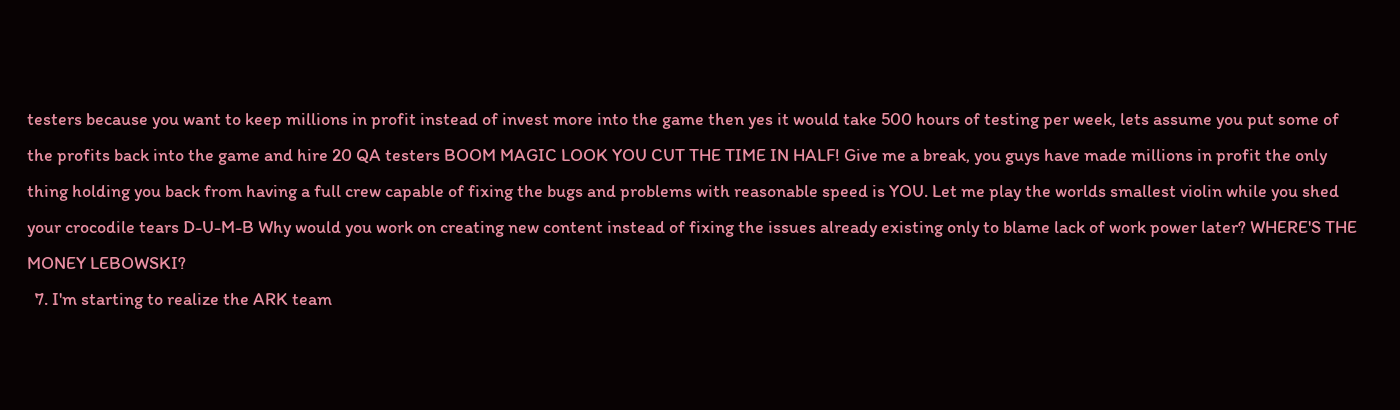testers because you want to keep millions in profit instead of invest more into the game then yes it would take 500 hours of testing per week, lets assume you put some of the profits back into the game and hire 20 QA testers BOOM MAGIC LOOK YOU CUT THE TIME IN HALF! Give me a break, you guys have made millions in profit the only thing holding you back from having a full crew capable of fixing the bugs and problems with reasonable speed is YOU. Let me play the worlds smallest violin while you shed your crocodile tears D-U-M-B Why would you work on creating new content instead of fixing the issues already existing only to blame lack of work power later? WHERE'S THE MONEY LEBOWSKI?
  7. I'm starting to realize the ARK team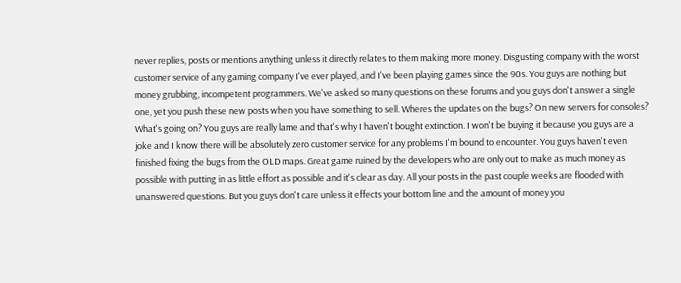never replies, posts or mentions anything unless it directly relates to them making more money. Disgusting company with the worst customer service of any gaming company I've ever played, and I've been playing games since the 90s. You guys are nothing but money grubbing, incompetent programmers. We've asked so many questions on these forums and you guys don't answer a single one, yet you push these new posts when you have something to sell. Wheres the updates on the bugs? On new servers for consoles? What's going on? You guys are really lame and that's why I haven't bought extinction. I won't be buying it because you guys are a joke and I know there will be absolutely zero customer service for any problems I'm bound to encounter. You guys haven't even finished fixing the bugs from the OLD maps. Great game ruined by the developers who are only out to make as much money as possible with putting in as little effort as possible and it's clear as day. All your posts in the past couple weeks are flooded with unanswered questions. But you guys don't care unless it effects your bottom line and the amount of money you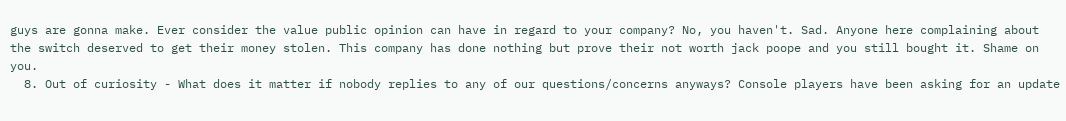guys are gonna make. Ever consider the value public opinion can have in regard to your company? No, you haven't. Sad. Anyone here complaining about the switch deserved to get their money stolen. This company has done nothing but prove their not worth jack poope and you still bought it. Shame on you.
  8. Out of curiosity - What does it matter if nobody replies to any of our questions/concerns anyways? Console players have been asking for an update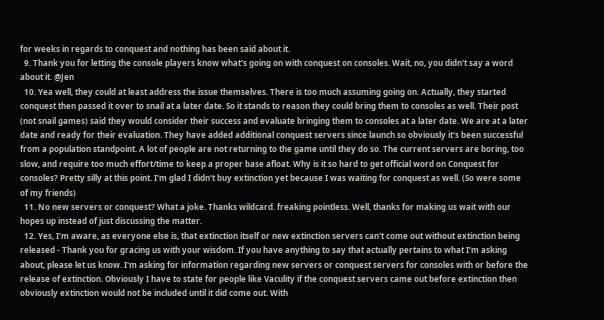for weeks in regards to conquest and nothing has been said about it.
  9. Thank you for letting the console players know what's going on with conquest on consoles. Wait, no, you didn't say a word about it. @Jen
  10. Yea well, they could at least address the issue themselves. There is too much assuming going on. Actually, they started conquest then passed it over to snail at a later date. So it stands to reason they could bring them to consoles as well. Their post (not snail games) said they would consider their success and evaluate bringing them to consoles at a later date. We are at a later date and ready for their evaluation. They have added additional conquest servers since launch so obviously it's been successful from a population standpoint. A lot of people are not returning to the game until they do so. The current servers are boring, too slow, and require too much effort/time to keep a proper base afloat. Why is it so hard to get official word on Conquest for consoles? Pretty silly at this point. I'm glad I didn't buy extinction yet because I was waiting for conquest as well. (So were some of my friends)
  11. No new servers or conquest? What a joke. Thanks wildcard. freaking pointless. Well, thanks for making us wait with our hopes up instead of just discussing the matter.
  12. Yes, I'm aware, as everyone else is, that extinction itself or new extinction servers can't come out without extinction being released - Thank you for gracing us with your wisdom. If you have anything to say that actually pertains to what I'm asking about, please let us know. I'm asking for information regarding new servers or conquest servers for consoles with or before the release of extinction. Obviously I have to state for people like Vaculity if the conquest servers came out before extinction then obviously extinction would not be included until it did come out. With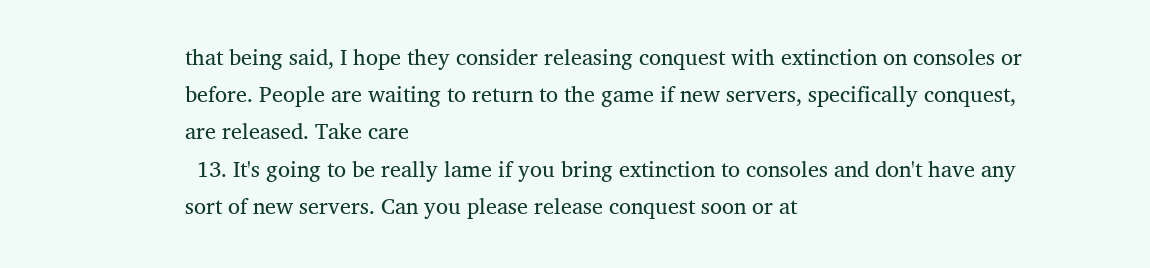that being said, I hope they consider releasing conquest with extinction on consoles or before. People are waiting to return to the game if new servers, specifically conquest, are released. Take care
  13. It's going to be really lame if you bring extinction to consoles and don't have any sort of new servers. Can you please release conquest soon or at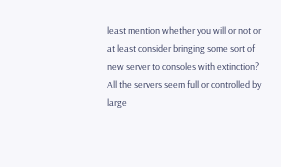least mention whether you will or not or at least consider bringing some sort of new server to consoles with extinction? All the servers seem full or controlled by large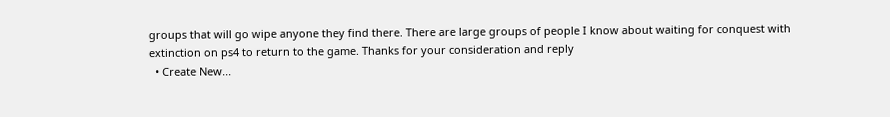groups that will go wipe anyone they find there. There are large groups of people I know about waiting for conquest with extinction on ps4 to return to the game. Thanks for your consideration and reply
  • Create New...